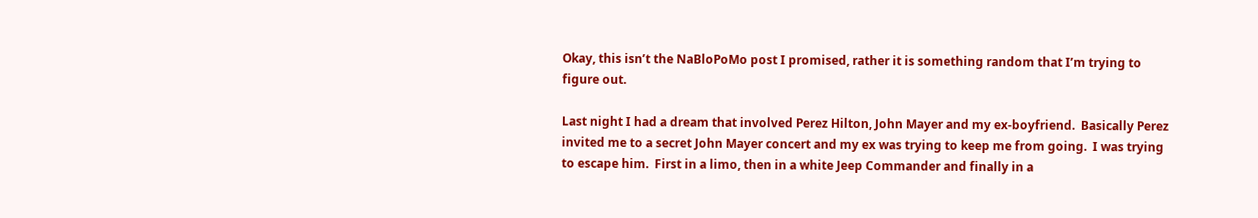Okay, this isn’t the NaBloPoMo post I promised, rather it is something random that I’m trying to figure out.

Last night I had a dream that involved Perez Hilton, John Mayer and my ex-boyfriend.  Basically Perez invited me to a secret John Mayer concert and my ex was trying to keep me from going.  I was trying to escape him.  First in a limo, then in a white Jeep Commander and finally in a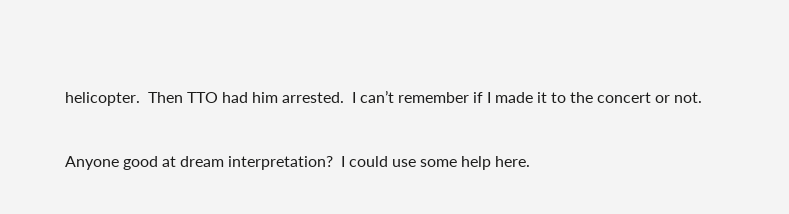helicopter.  Then TTO had him arrested.  I can’t remember if I made it to the concert or not.

Anyone good at dream interpretation?  I could use some help here.